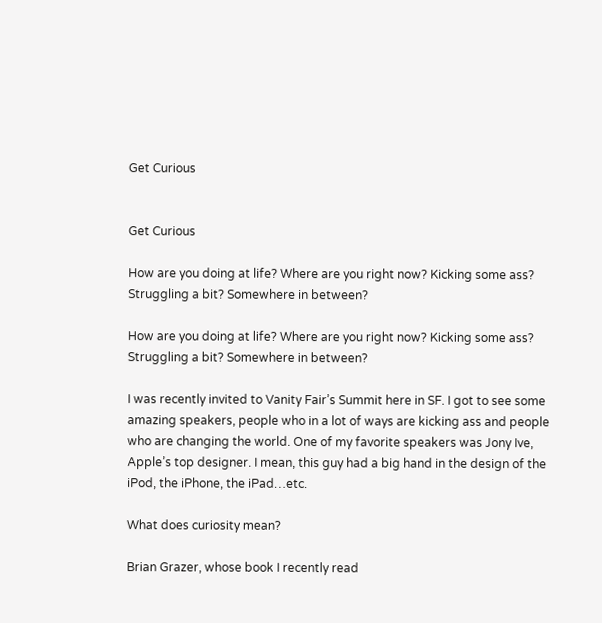Get Curious


Get Curious

How are you doing at life? Where are you right now? Kicking some ass? Struggling a bit? Somewhere in between?

How are you doing at life? Where are you right now? Kicking some ass? Struggling a bit? Somewhere in between?

I was recently invited to Vanity Fair’s Summit here in SF. I got to see some amazing speakers, people who in a lot of ways are kicking ass and people who are changing the world. One of my favorite speakers was Jony Ive, Apple’s top designer. I mean, this guy had a big hand in the design of the iPod, the iPhone, the iPad…etc.

What does curiosity mean?

Brian Grazer, whose book I recently read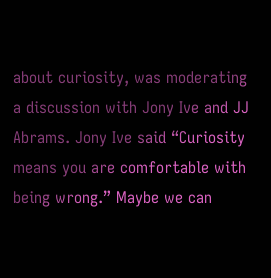about curiosity, was moderating a discussion with Jony Ive and JJ Abrams. Jony Ive said “Curiosity means you are comfortable with being wrong.” Maybe we can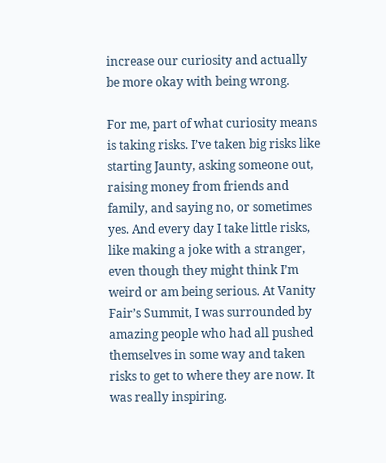increase our curiosity and actually be more okay with being wrong.

For me, part of what curiosity means is taking risks. I’ve taken big risks like starting Jaunty, asking someone out, raising money from friends and family, and saying no, or sometimes yes. And every day I take little risks, like making a joke with a stranger, even though they might think I’m weird or am being serious. At Vanity Fair’s Summit, I was surrounded by amazing people who had all pushed themselves in some way and taken risks to get to where they are now. It was really inspiring.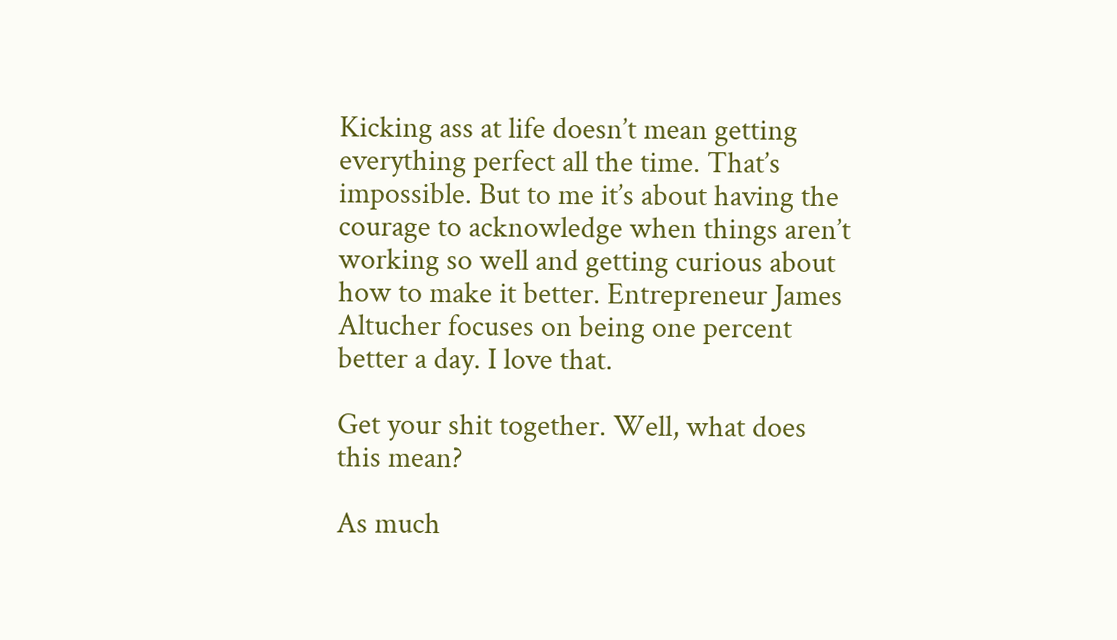Kicking ass at life doesn’t mean getting everything perfect all the time. That’s impossible. But to me it’s about having the courage to acknowledge when things aren’t working so well and getting curious about how to make it better. Entrepreneur James Altucher focuses on being one percent better a day. I love that.

Get your shit together. Well, what does this mean?

As much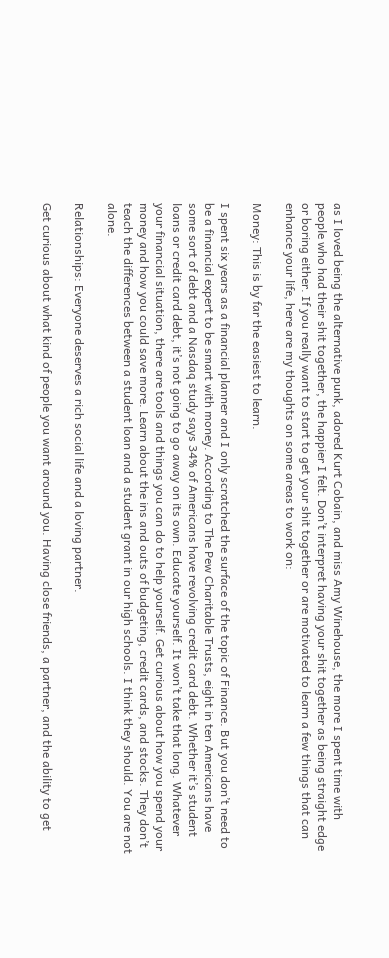as I loved being the alternative punk, adored Kurt Cobain, and miss Amy Winehouse, the more I spent time with people who had their shit together, the happier I felt. Don’t interpret having your shit together as being straight edge or boring either. If you really want to start to get your shit together or are motivated to learn a few things that can enhance your life, here are my thoughts on some areas to work on:

Money: This is by far the easiest to learn.

I spent six years as a financial planner and I only scratched the surface of the topic of Finance. But you don’t need to be a financial expert to be smart with money. According to The Pew Charitable Trusts, eight in ten Americans have some sort of debt and a Nasdaq study says 34% of Americans have revolving credit card debt. Whether it’s student loans or credit card debt, it’s not going to go away on its own. Educate yourself. It won’t take that long. Whatever your financial situation, there are tools and things you can do to help yourself. Get curious about how you spend your money and how you could save more. Learn about the ins and outs of budgeting, credit cards, and stocks. They don’t teach the differences between a student loan and a student grant in our high schools. I think they should. You are not alone.

Relationships: Everyone deserves a rich social life and a loving partner.

Get curious about what kind of people you want around you. Having close friends, a partner, and the ability to get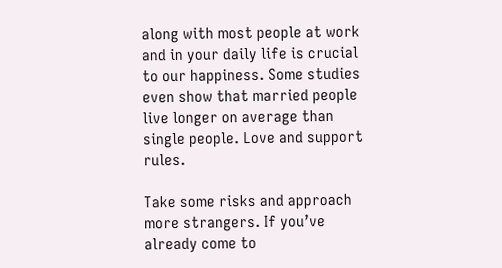along with most people at work and in your daily life is crucial to our happiness. Some studies even show that married people live longer on average than single people. Love and support rules.

Take some risks and approach more strangers. If you’ve already come to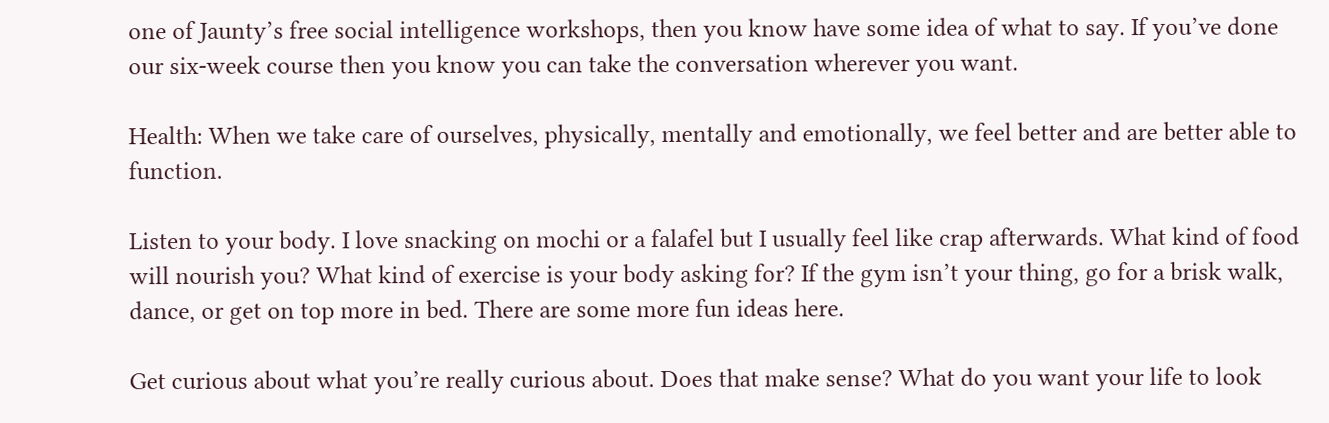one of Jaunty’s free social intelligence workshops, then you know have some idea of what to say. If you’ve done our six-week course then you know you can take the conversation wherever you want.

Health: When we take care of ourselves, physically, mentally and emotionally, we feel better and are better able to function.

Listen to your body. I love snacking on mochi or a falafel but I usually feel like crap afterwards. What kind of food will nourish you? What kind of exercise is your body asking for? If the gym isn’t your thing, go for a brisk walk, dance, or get on top more in bed. There are some more fun ideas here.

Get curious about what you’re really curious about. Does that make sense? What do you want your life to look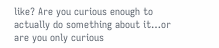like? Are you curious enough to actually do something about it…or are you only curious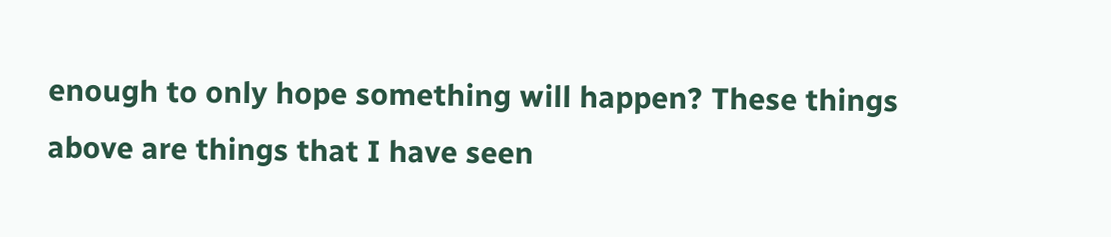enough to only hope something will happen? These things above are things that I have seen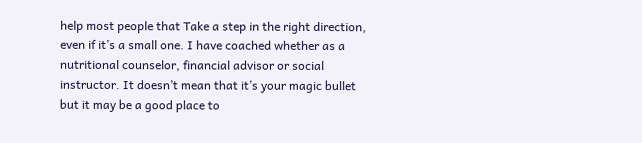help most people that Take a step in the right direction, even if it’s a small one. I have coached whether as a nutritional counselor, financial advisor or social instructor. It doesn’t mean that it’s your magic bullet but it may be a good place to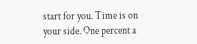start for you. Time is on your side. One percent a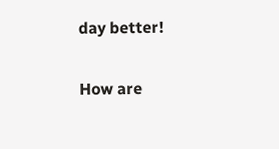day better!

How are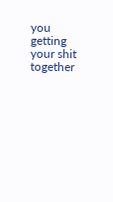you getting your shit together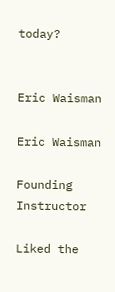today?


Eric Waisman

Eric Waisman

Founding Instructor

Liked the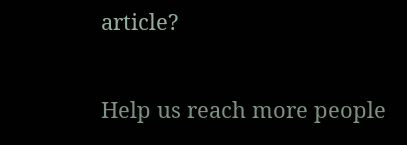article?

Help us reach more people